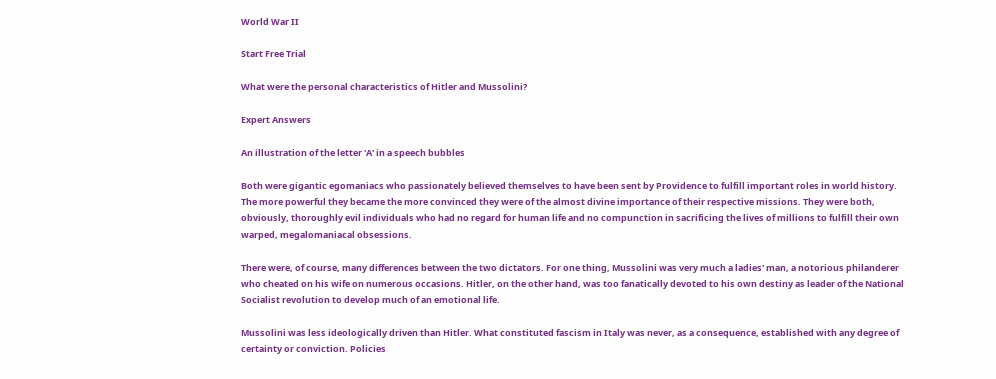World War II

Start Free Trial

What were the personal characteristics of Hitler and Mussolini?

Expert Answers

An illustration of the letter 'A' in a speech bubbles

Both were gigantic egomaniacs who passionately believed themselves to have been sent by Providence to fulfill important roles in world history. The more powerful they became the more convinced they were of the almost divine importance of their respective missions. They were both, obviously, thoroughly evil individuals who had no regard for human life and no compunction in sacrificing the lives of millions to fulfill their own warped, megalomaniacal obsessions.

There were, of course, many differences between the two dictators. For one thing, Mussolini was very much a ladies' man, a notorious philanderer who cheated on his wife on numerous occasions. Hitler, on the other hand, was too fanatically devoted to his own destiny as leader of the National Socialist revolution to develop much of an emotional life.

Mussolini was less ideologically driven than Hitler. What constituted fascism in Italy was never, as a consequence, established with any degree of certainty or conviction. Policies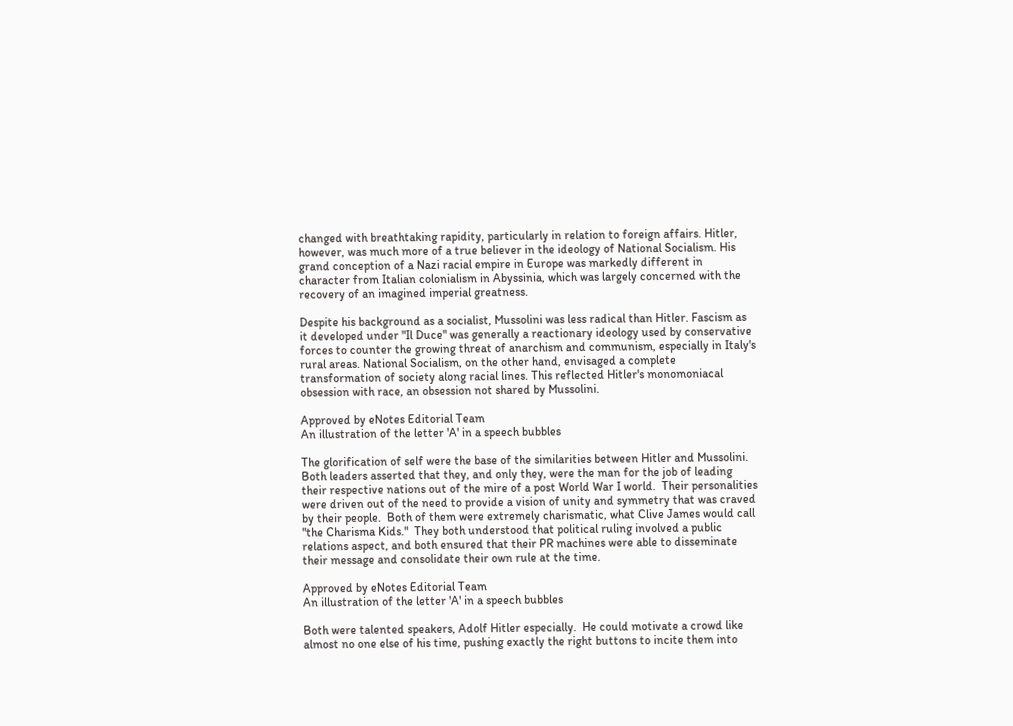changed with breathtaking rapidity, particularly in relation to foreign affairs. Hitler, however, was much more of a true believer in the ideology of National Socialism. His grand conception of a Nazi racial empire in Europe was markedly different in character from Italian colonialism in Abyssinia, which was largely concerned with the recovery of an imagined imperial greatness.

Despite his background as a socialist, Mussolini was less radical than Hitler. Fascism as it developed under "Il Duce" was generally a reactionary ideology used by conservative forces to counter the growing threat of anarchism and communism, especially in Italy's rural areas. National Socialism, on the other hand, envisaged a complete transformation of society along racial lines. This reflected Hitler's monomoniacal obsession with race, an obsession not shared by Mussolini.

Approved by eNotes Editorial Team
An illustration of the letter 'A' in a speech bubbles

The glorification of self were the base of the similarities between Hitler and Mussolini.  Both leaders asserted that they, and only they, were the man for the job of leading their respective nations out of the mire of a post World War I world.  Their personalities were driven out of the need to provide a vision of unity and symmetry that was craved by their people.  Both of them were extremely charismatic, what Clive James would call "the Charisma Kids."  They both understood that political ruling involved a public relations aspect, and both ensured that their PR machines were able to disseminate their message and consolidate their own rule at the time.

Approved by eNotes Editorial Team
An illustration of the letter 'A' in a speech bubbles

Both were talented speakers, Adolf Hitler especially.  He could motivate a crowd like almost no one else of his time, pushing exactly the right buttons to incite them into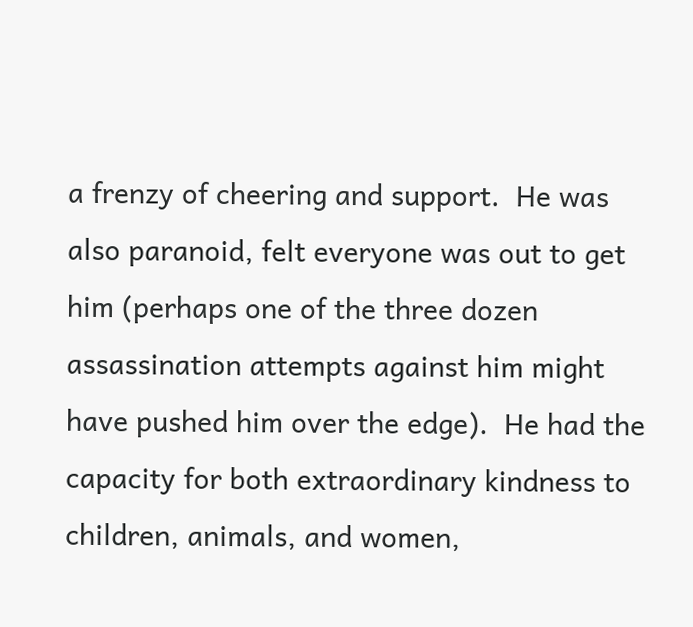a frenzy of cheering and support.  He was also paranoid, felt everyone was out to get him (perhaps one of the three dozen assassination attempts against him might have pushed him over the edge).  He had the capacity for both extraordinary kindness to children, animals, and women,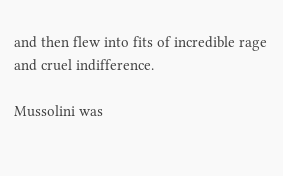and then flew into fits of incredible rage and cruel indifference.

Mussolini was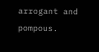arrogant and pompous.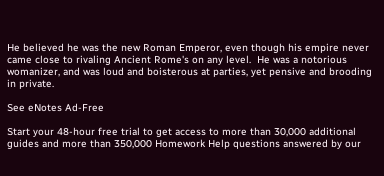He believed he was the new Roman Emperor, even though his empire never came close to rivaling Ancient Rome's on any level.  He was a notorious womanizer, and was loud and boisterous at parties, yet pensive and brooding in private.

See eNotes Ad-Free

Start your 48-hour free trial to get access to more than 30,000 additional guides and more than 350,000 Homework Help questions answered by our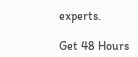experts.

Get 48 Hours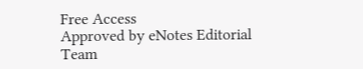Free Access
Approved by eNotes Editorial Team